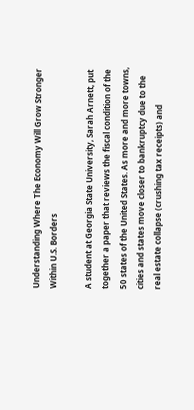Understanding Where The Economy Will Grow Stronger Within U.S. Borders

A student at Georgia State University, Sarah Arnett, put together a paper that reviews the fiscal condition of the 50 states of the United States. As more and more towns, cities and states move closer to bankruptcy due to the real estate collapse (crushing tax receipts) and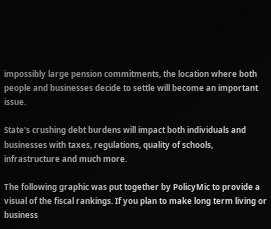impossibly large pension commitments, the location where both people and businesses decide to settle will become an important issue.

State's crushing debt burdens will impact both individuals and businesses with taxes, regulations, quality of schools, infrastructure and much more.

The following graphic was put together by PolicyMic to provide a visual of the fiscal rankings. If you plan to make long term living or business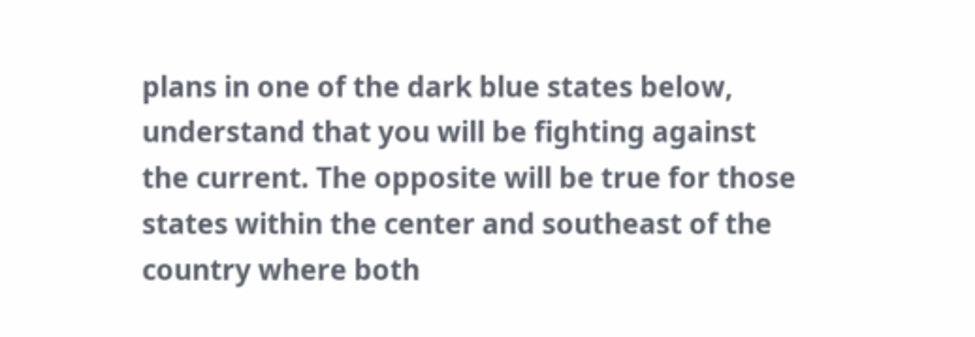plans in one of the dark blue states below, understand that you will be fighting against the current. The opposite will be true for those states within the center and southeast of the country where both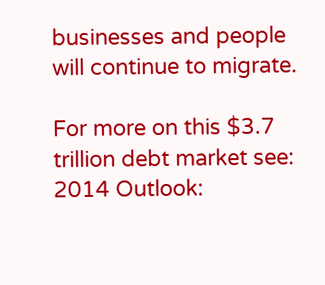businesses and people will continue to migrate.

For more on this $3.7 trillion debt market see: 2014 Outlook: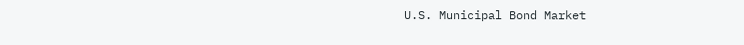U.S. Municipal Bond Market